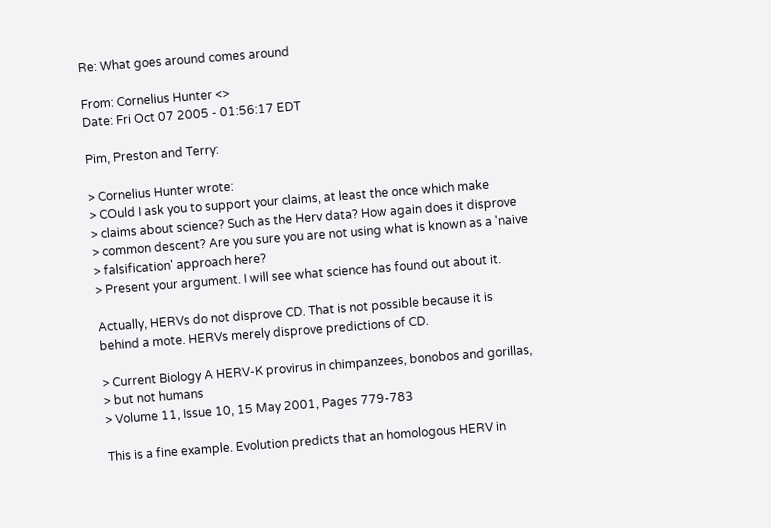Re: What goes around comes around

From: Cornelius Hunter <>
Date: Fri Oct 07 2005 - 01:56:17 EDT

Pim, Preston and Terry:

> Cornelius Hunter wrote:
> COuld I ask you to support your claims, at least the once which make
> claims about science? Such as the Herv data? How again does it disprove
> common descent? Are you sure you are not using what is known as a 'naive
> falsification' approach here?
> Present your argument. I will see what science has found out about it.

Actually, HERVs do not disprove CD. That is not possible because it is
behind a mote. HERVs merely disprove predictions of CD.

> Current Biology A HERV-K provirus in chimpanzees, bonobos and gorillas,
> but not humans
> Volume 11, Issue 10, 15 May 2001, Pages 779-783

This is a fine example. Evolution predicts that an homologous HERV in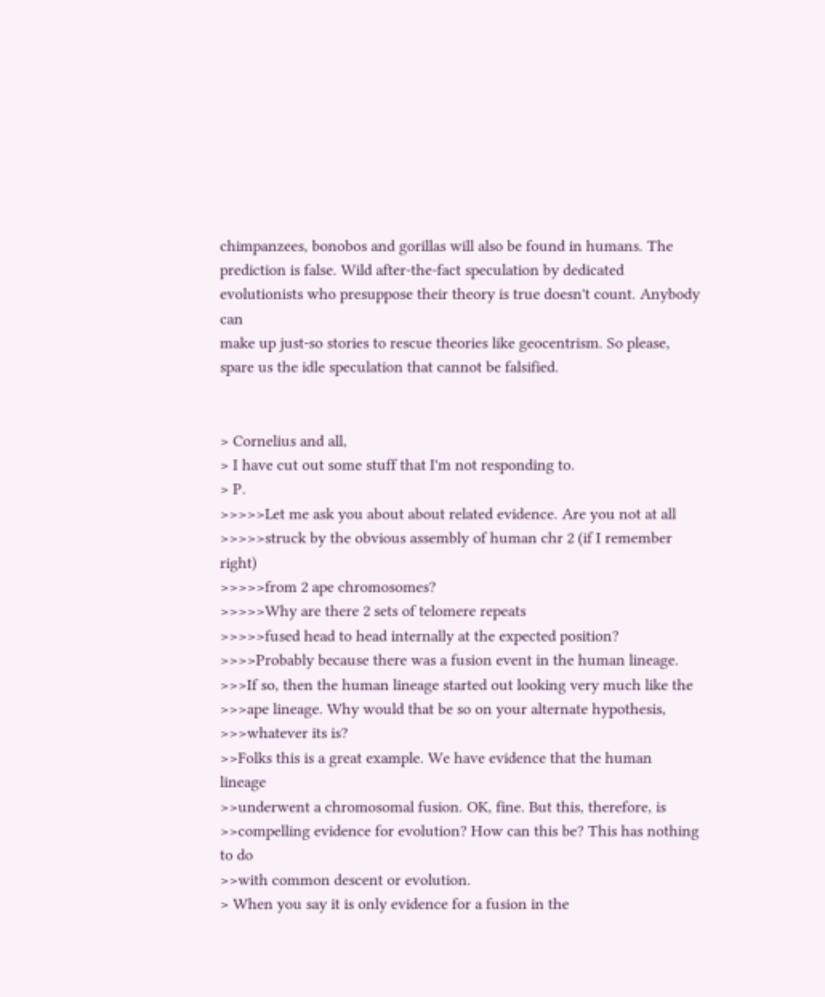chimpanzees, bonobos and gorillas will also be found in humans. The
prediction is false. Wild after-the-fact speculation by dedicated
evolutionists who presuppose their theory is true doesn't count. Anybody can
make up just-so stories to rescue theories like geocentrism. So please,
spare us the idle speculation that cannot be falsified.


> Cornelius and all,
> I have cut out some stuff that I'm not responding to.
> P.
>>>>>Let me ask you about about related evidence. Are you not at all
>>>>>struck by the obvious assembly of human chr 2 (if I remember right)
>>>>>from 2 ape chromosomes?
>>>>>Why are there 2 sets of telomere repeats
>>>>>fused head to head internally at the expected position?
>>>>Probably because there was a fusion event in the human lineage.
>>>If so, then the human lineage started out looking very much like the
>>>ape lineage. Why would that be so on your alternate hypothesis,
>>>whatever its is?
>>Folks this is a great example. We have evidence that the human lineage
>>underwent a chromosomal fusion. OK, fine. But this, therefore, is
>>compelling evidence for evolution? How can this be? This has nothing to do
>>with common descent or evolution.
> When you say it is only evidence for a fusion in the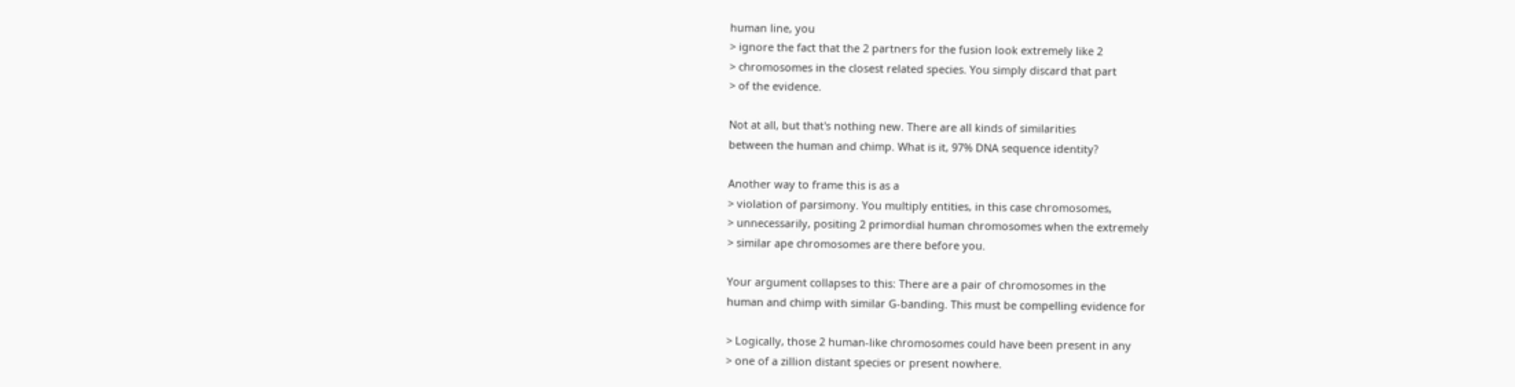human line, you
> ignore the fact that the 2 partners for the fusion look extremely like 2
> chromosomes in the closest related species. You simply discard that part
> of the evidence.

Not at all, but that's nothing new. There are all kinds of similarities
between the human and chimp. What is it, 97% DNA sequence identity?

Another way to frame this is as a
> violation of parsimony. You multiply entities, in this case chromosomes,
> unnecessarily, positing 2 primordial human chromosomes when the extremely
> similar ape chromosomes are there before you.

Your argument collapses to this: There are a pair of chromosomes in the
human and chimp with similar G-banding. This must be compelling evidence for

> Logically, those 2 human-like chromosomes could have been present in any
> one of a zillion distant species or present nowhere.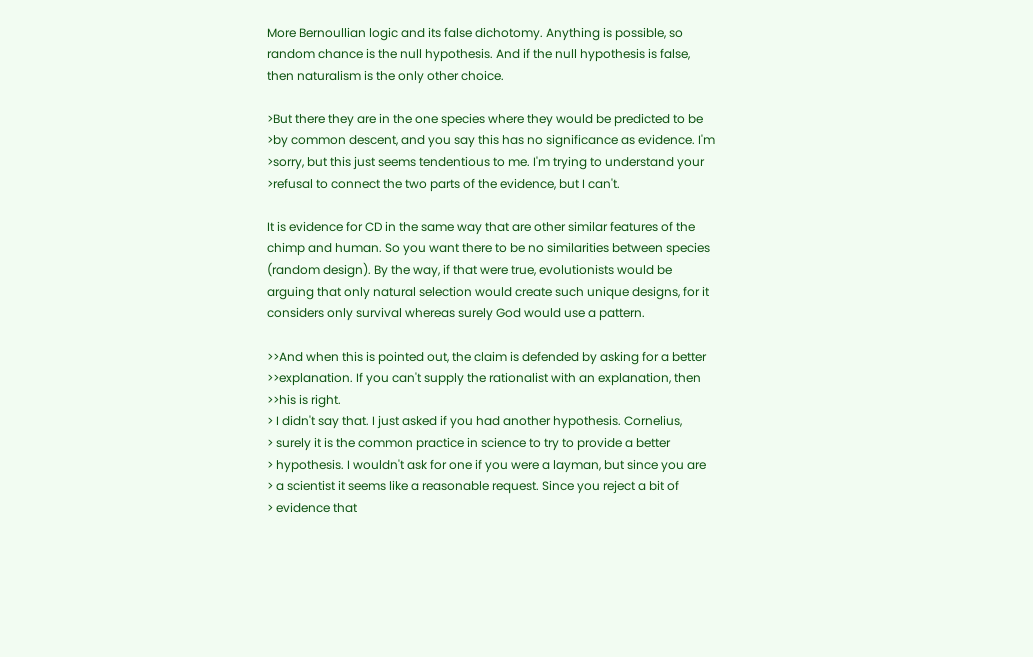More Bernoullian logic and its false dichotomy. Anything is possible, so
random chance is the null hypothesis. And if the null hypothesis is false,
then naturalism is the only other choice.

>But there they are in the one species where they would be predicted to be
>by common descent, and you say this has no significance as evidence. I'm
>sorry, but this just seems tendentious to me. I'm trying to understand your
>refusal to connect the two parts of the evidence, but I can't.

It is evidence for CD in the same way that are other similar features of the
chimp and human. So you want there to be no similarities between species
(random design). By the way, if that were true, evolutionists would be
arguing that only natural selection would create such unique designs, for it
considers only survival whereas surely God would use a pattern.

>>And when this is pointed out, the claim is defended by asking for a better
>>explanation. If you can't supply the rationalist with an explanation, then
>>his is right.
> I didn't say that. I just asked if you had another hypothesis. Cornelius,
> surely it is the common practice in science to try to provide a better
> hypothesis. I wouldn't ask for one if you were a layman, but since you are
> a scientist it seems like a reasonable request. Since you reject a bit of
> evidence that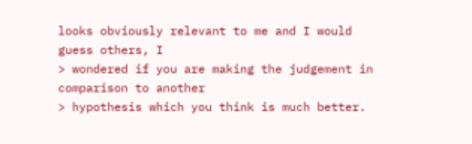looks obviously relevant to me and I would guess others, I
> wondered if you are making the judgement in comparison to another
> hypothesis which you think is much better.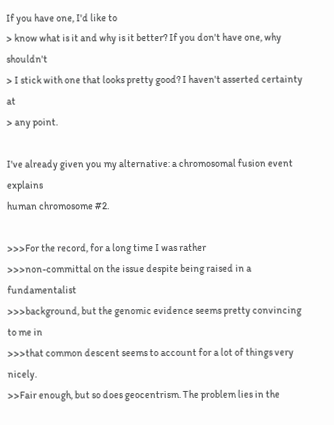If you have one, I'd like to
> know what is it and why is it better? If you don't have one, why shouldn't
> I stick with one that looks pretty good? I haven't asserted certainty at
> any point.

I've already given you my alternative: a chromosomal fusion event explains
human chromosome #2.

>>>For the record, for a long time I was rather
>>>non-committal on the issue despite being raised in a fundamentalist
>>>background, but the genomic evidence seems pretty convincing to me in
>>>that common descent seems to account for a lot of things very nicely.
>>Fair enough, but so does geocentrism. The problem lies in the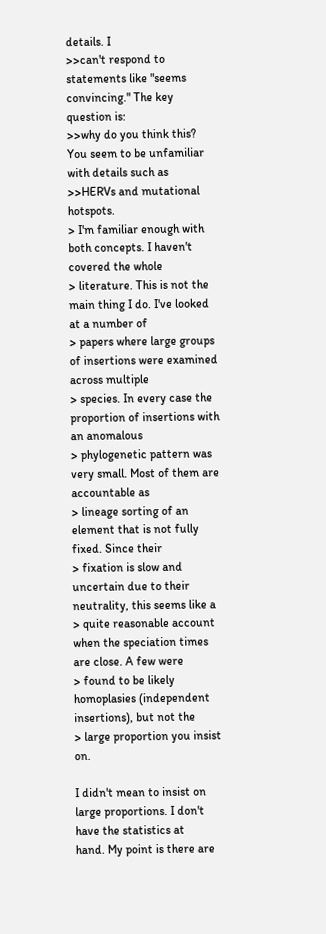details. I
>>can't respond to statements like "seems convincing." The key question is:
>>why do you think this? You seem to be unfamiliar with details such as
>>HERVs and mutational hotspots.
> I'm familiar enough with both concepts. I haven't covered the whole
> literature. This is not the main thing I do. I've looked at a number of
> papers where large groups of insertions were examined across multiple
> species. In every case the proportion of insertions with an anomalous
> phylogenetic pattern was very small. Most of them are accountable as
> lineage sorting of an element that is not fully fixed. Since their
> fixation is slow and uncertain due to their neutrality, this seems like a
> quite reasonable account when the speciation times are close. A few were
> found to be likely homoplasies (independent insertions), but not the
> large proportion you insist on.

I didn't mean to insist on large proportions. I don't have the statistics at
hand. My point is there are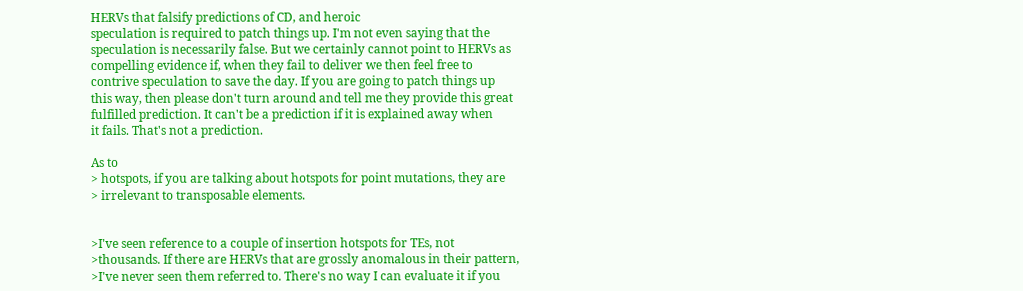HERVs that falsify predictions of CD, and heroic
speculation is required to patch things up. I'm not even saying that the
speculation is necessarily false. But we certainly cannot point to HERVs as
compelling evidence if, when they fail to deliver we then feel free to
contrive speculation to save the day. If you are going to patch things up
this way, then please don't turn around and tell me they provide this great
fulfilled prediction. It can't be a prediction if it is explained away when
it fails. That's not a prediction.

As to
> hotspots, if you are talking about hotspots for point mutations, they are
> irrelevant to transposable elements.


>I've seen reference to a couple of insertion hotspots for TEs, not
>thousands. If there are HERVs that are grossly anomalous in their pattern,
>I've never seen them referred to. There's no way I can evaluate it if you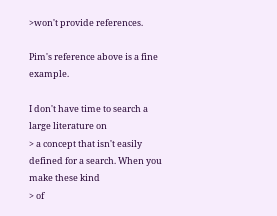>won't provide references.

Pim's reference above is a fine example.

I don't have time to search a large literature on
> a concept that isn't easily defined for a search. When you make these kind
> of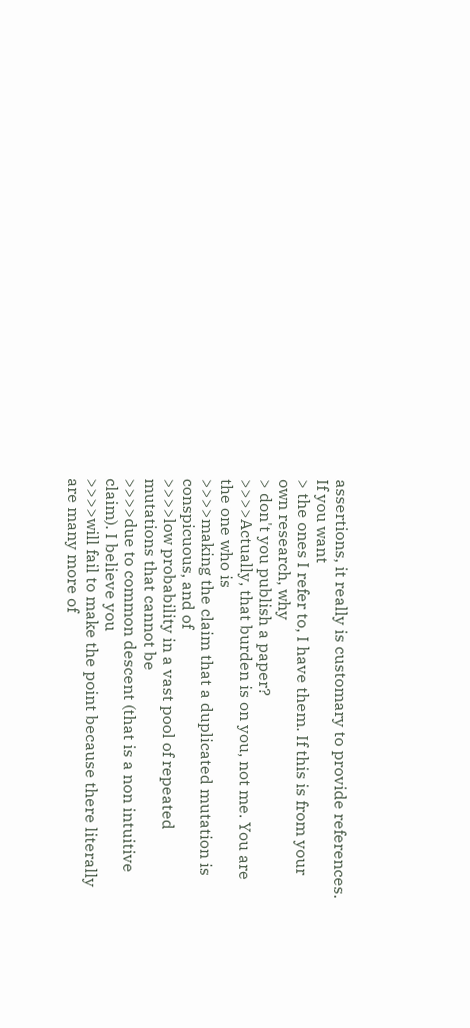assertions, it really is customary to provide references. If you want
> the ones I refer to, I have them. If this is from your own research, why
> don't you publish a paper?
>>>>Actually, that burden is on you, not me. You are the one who is
>>>>making the claim that a duplicated mutation is conspicuous, and of
>>>>low probability in a vast pool of repeated mutations that cannot be
>>>>due to common descent (that is a non intuitive claim). I believe you
>>>>will fail to make the point because there literally are many more of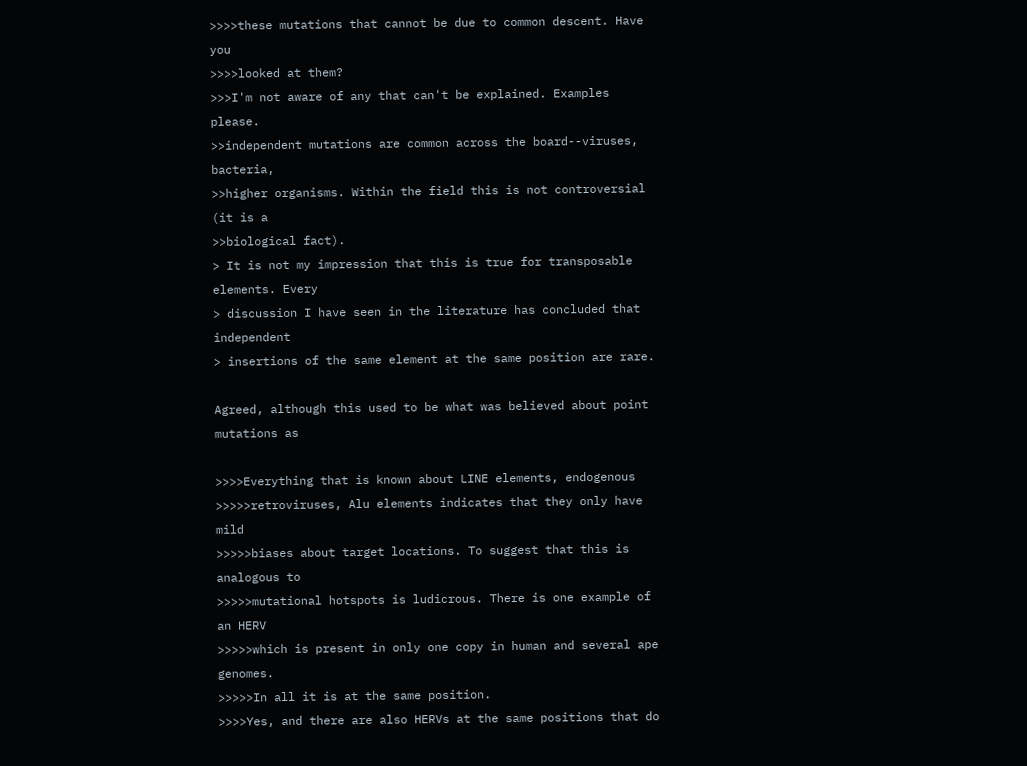>>>>these mutations that cannot be due to common descent. Have you
>>>>looked at them?
>>>I'm not aware of any that can't be explained. Examples please.
>>independent mutations are common across the board--viruses, bacteria,
>>higher organisms. Within the field this is not controversial (it is a
>>biological fact).
> It is not my impression that this is true for transposable elements. Every
> discussion I have seen in the literature has concluded that independent
> insertions of the same element at the same position are rare.

Agreed, although this used to be what was believed about point mutations as

>>>>Everything that is known about LINE elements, endogenous
>>>>>retroviruses, Alu elements indicates that they only have mild
>>>>>biases about target locations. To suggest that this is analogous to
>>>>>mutational hotspots is ludicrous. There is one example of an HERV
>>>>>which is present in only one copy in human and several ape genomes.
>>>>>In all it is at the same position.
>>>>Yes, and there are also HERVs at the same positions that do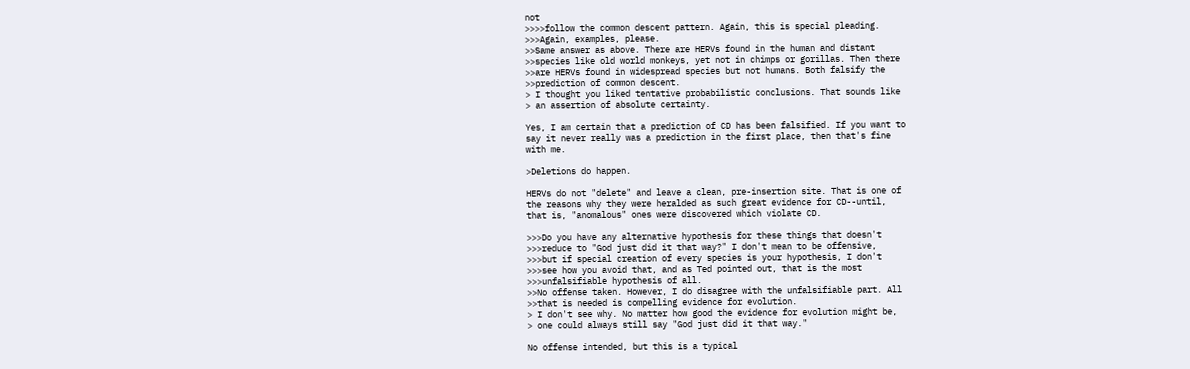not
>>>>follow the common descent pattern. Again, this is special pleading.
>>>Again, examples, please.
>>Same answer as above. There are HERVs found in the human and distant
>>species like old world monkeys, yet not in chimps or gorillas. Then there
>>are HERVs found in widespread species but not humans. Both falsify the
>>prediction of common descent.
> I thought you liked tentative probabilistic conclusions. That sounds like
> an assertion of absolute certainty.

Yes, I am certain that a prediction of CD has been falsified. If you want to
say it never really was a prediction in the first place, then that's fine
with me.

>Deletions do happen.

HERVs do not "delete" and leave a clean, pre-insertion site. That is one of
the reasons why they were heralded as such great evidence for CD--until,
that is, "anomalous" ones were discovered which violate CD.

>>>Do you have any alternative hypothesis for these things that doesn't
>>>reduce to "God just did it that way?" I don't mean to be offensive,
>>>but if special creation of every species is your hypothesis, I don't
>>>see how you avoid that, and as Ted pointed out, that is the most
>>>unfalsifiable hypothesis of all.
>>No offense taken. However, I do disagree with the unfalsifiable part. All
>>that is needed is compelling evidence for evolution.
> I don't see why. No matter how good the evidence for evolution might be,
> one could always still say "God just did it that way."

No offense intended, but this is a typical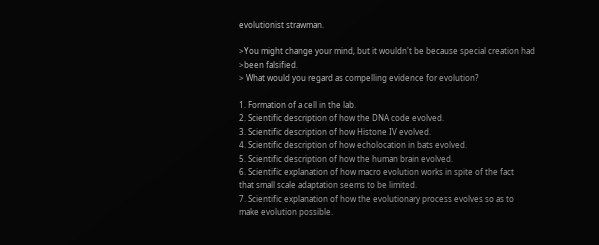evolutionist strawman.

>You might change your mind, but it wouldn't be because special creation had
>been falsified.
> What would you regard as compelling evidence for evolution?

1. Formation of a cell in the lab.
2. Scientific description of how the DNA code evolved.
3. Scientific description of how Histone IV evolved.
4. Scientific description of how echolocation in bats evolved.
5. Scientific description of how the human brain evolved.
6. Scientific explanation of how macro evolution works in spite of the fact
that small scale adaptation seems to be limited.
7. Scientific explanation of how the evolutionary process evolves so as to
make evolution possible.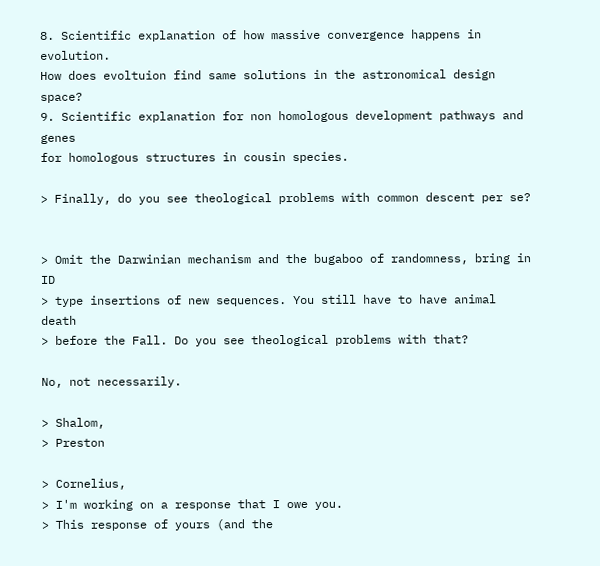8. Scientific explanation of how massive convergence happens in evolution.
How does evoltuion find same solutions in the astronomical design space?
9. Scientific explanation for non homologous development pathways and genes
for homologous structures in cousin species.

> Finally, do you see theological problems with common descent per se?


> Omit the Darwinian mechanism and the bugaboo of randomness, bring in ID
> type insertions of new sequences. You still have to have animal death
> before the Fall. Do you see theological problems with that?

No, not necessarily.

> Shalom,
> Preston

> Cornelius,
> I'm working on a response that I owe you.
> This response of yours (and the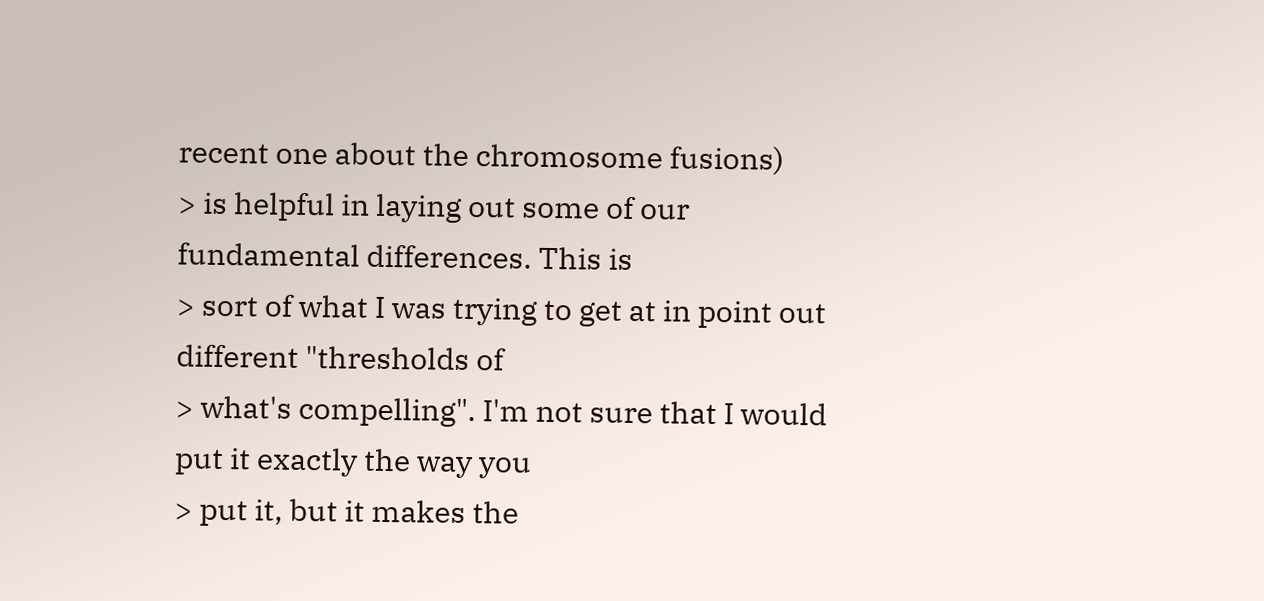recent one about the chromosome fusions)
> is helpful in laying out some of our fundamental differences. This is
> sort of what I was trying to get at in point out different "thresholds of
> what's compelling". I'm not sure that I would put it exactly the way you
> put it, but it makes the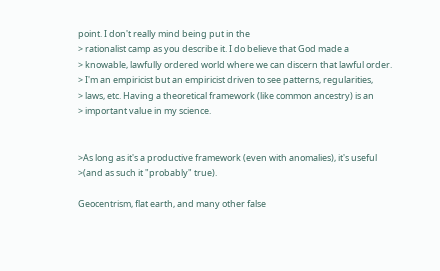point. I don't really mind being put in the
> rationalist camp as you describe it. I do believe that God made a
> knowable, lawfully ordered world where we can discern that lawful order.
> I'm an empiricist but an empiricist driven to see patterns, regularities,
> laws, etc. Having a theoretical framework (like common ancestry) is an
> important value in my science.


>As long as it's a productive framework (even with anomalies), it's useful
>(and as such it "probably" true).

Geocentrism, flat earth, and many other false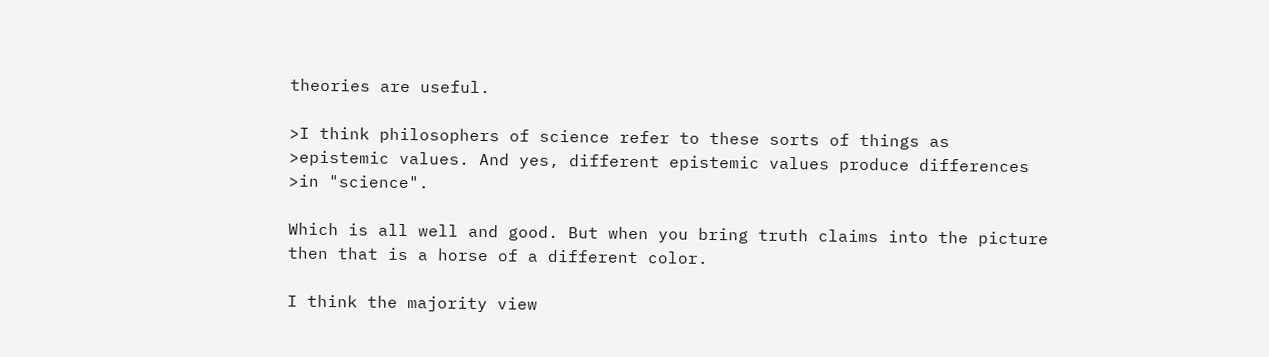theories are useful.

>I think philosophers of science refer to these sorts of things as
>epistemic values. And yes, different epistemic values produce differences
>in "science".

Which is all well and good. But when you bring truth claims into the picture
then that is a horse of a different color.

I think the majority view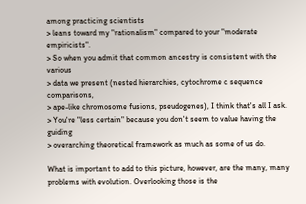among practicing scientists
> leans toward my "rationalism" compared to your "moderate empiricists".
> So when you admit that common ancestry is consistent with the various
> data we present (nested hierarchies, cytochrome c sequence comparisons,
> ape-like chromosome fusions, pseudogenes), I think that's all I ask.
> You're "less certain" because you don't seem to value having the guiding
> overarching theoretical framework as much as some of us do.

What is important to add to this picture, however, are the many, many
problems with evolution. Overlooking those is the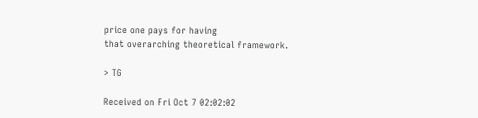price one pays for having
that overarching theoretical framework.

> TG

Received on Fri Oct 7 02:02:02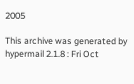2005

This archive was generated by hypermail 2.1.8 : Fri Oct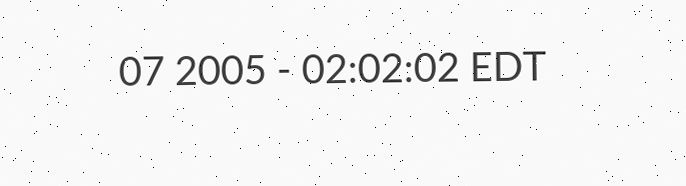07 2005 - 02:02:02 EDT